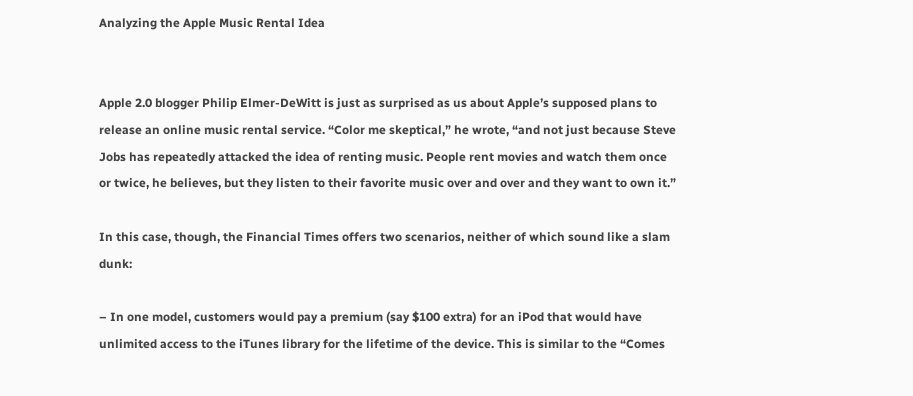Analyzing the Apple Music Rental Idea


Apple 2.0 blogger Philip Elmer-DeWitt is just as surprised as us about Apple’s supposed plans to release an online music rental service. “Color me skeptical,” he wrote, “and not just because Steve Jobs has repeatedly attacked the idea of renting music. People rent movies and watch them once or twice, he believes, but they listen to their favorite music over and over and they want to own it.”

In this case, though, the Financial Times offers two scenarios, neither of which sound like a slam dunk:

– In one model, customers would pay a premium (say $100 extra) for an iPod that would have unlimited access to the iTunes library for the lifetime of the device. This is similar to the “Comes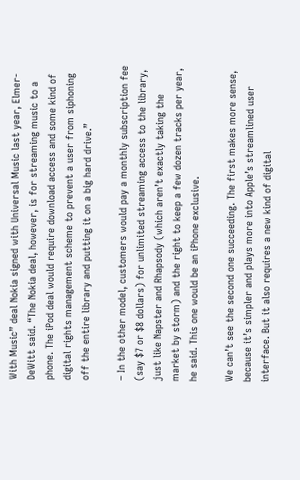With Music” deal Nokia signed with Universal Music last year, Elmer-DeWitt said. “The Nokia deal, however, is for streaming music to a phone. The iPod deal would require download access and some kind of digital rights management scheme to prevent a user from siphoning off the entire library and putting it on a big hard drive.”

– In the other model, customers would pay a monthly subscription fee (say $7 or $8 dollars) for unlimited streaming access to the library, just like Napster and Rhapsody (which aren’t exactly taking the market by storm) and the right to keep a few dozen tracks per year, he said. This one would be an iPhone exclusive.

We can’t see the second one succeeding. The first makes more sense, because it’s simpler and plays more into Apple’s streamlined user interface. But it also requires a new kind of digital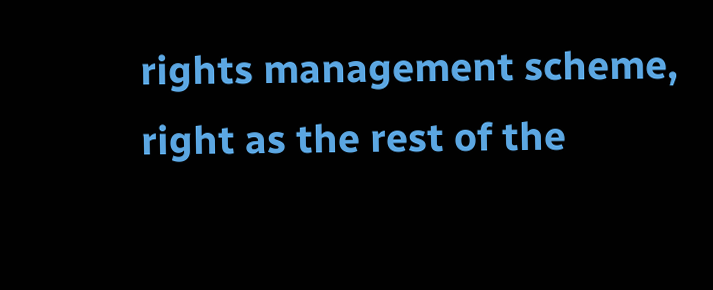rights management scheme, right as the rest of the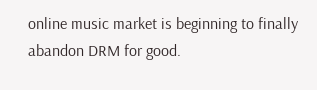online music market is beginning to finally abandon DRM for good.